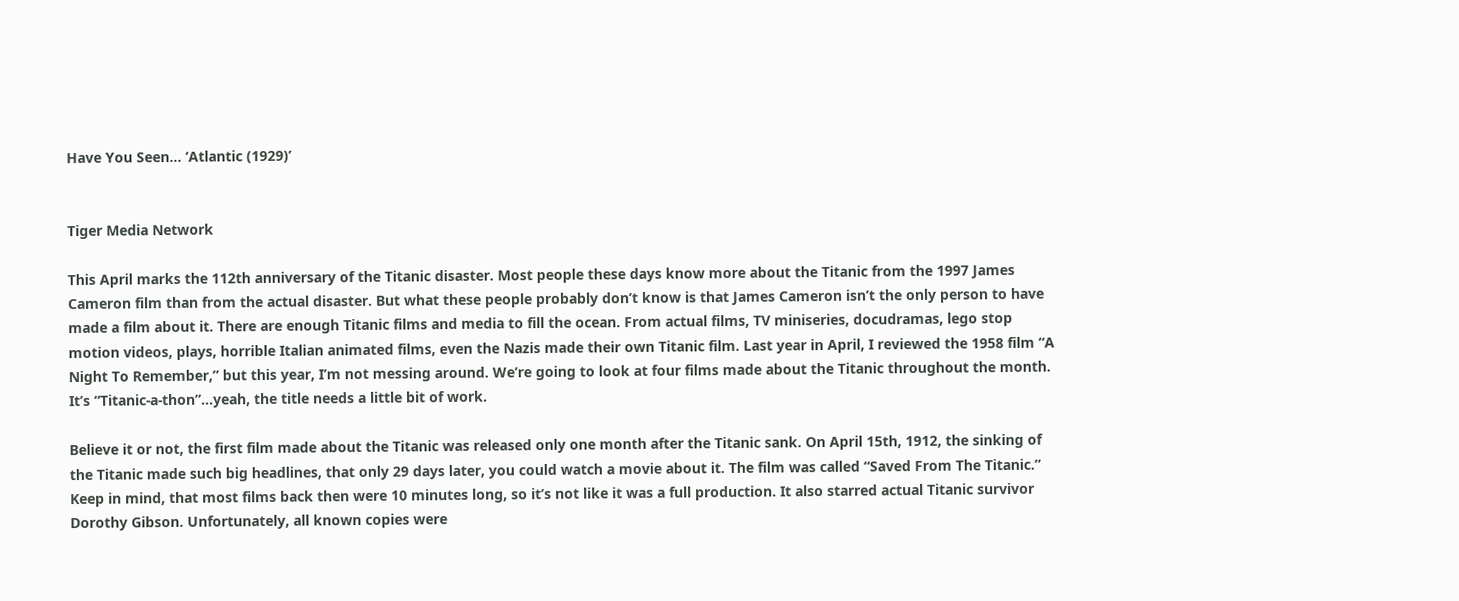Have You Seen… ‘Atlantic (1929)’


Tiger Media Network

This April marks the 112th anniversary of the Titanic disaster. Most people these days know more about the Titanic from the 1997 James Cameron film than from the actual disaster. But what these people probably don’t know is that James Cameron isn’t the only person to have made a film about it. There are enough Titanic films and media to fill the ocean. From actual films, TV miniseries, docudramas, lego stop motion videos, plays, horrible Italian animated films, even the Nazis made their own Titanic film. Last year in April, I reviewed the 1958 film “A Night To Remember,” but this year, I’m not messing around. We’re going to look at four films made about the Titanic throughout the month. It’s “Titanic-a-thon”…yeah, the title needs a little bit of work.

Believe it or not, the first film made about the Titanic was released only one month after the Titanic sank. On April 15th, 1912, the sinking of the Titanic made such big headlines, that only 29 days later, you could watch a movie about it. The film was called “Saved From The Titanic.” Keep in mind, that most films back then were 10 minutes long, so it’s not like it was a full production. It also starred actual Titanic survivor Dorothy Gibson. Unfortunately, all known copies were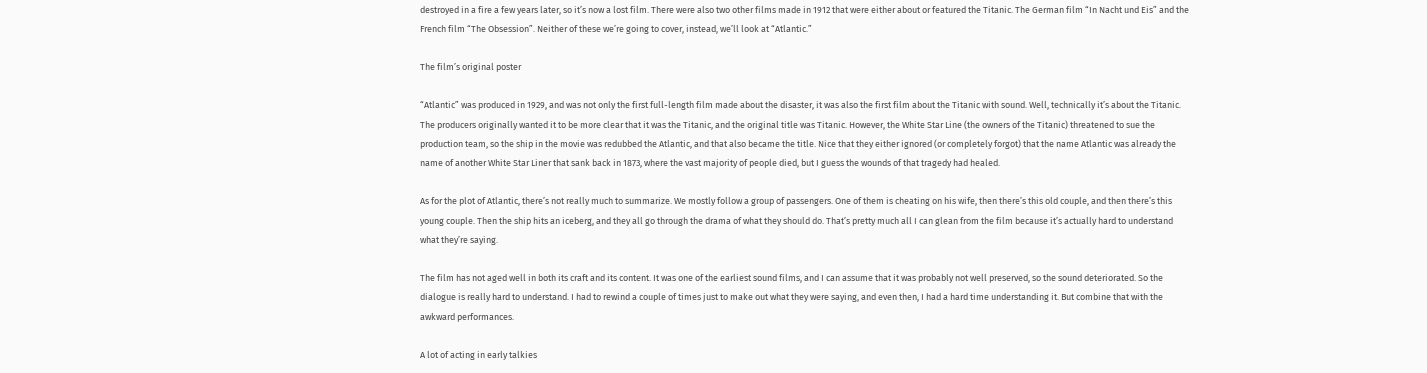destroyed in a fire a few years later, so it’s now a lost film. There were also two other films made in 1912 that were either about or featured the Titanic. The German film “In Nacht und Eis” and the French film “The Obsession”. Neither of these we’re going to cover, instead, we’ll look at “Atlantic.”

The film’s original poster

“Atlantic” was produced in 1929, and was not only the first full-length film made about the disaster, it was also the first film about the Titanic with sound. Well, technically it’s about the Titanic. The producers originally wanted it to be more clear that it was the Titanic, and the original title was Titanic. However, the White Star Line (the owners of the Titanic) threatened to sue the production team, so the ship in the movie was redubbed the Atlantic, and that also became the title. Nice that they either ignored (or completely forgot) that the name Atlantic was already the name of another White Star Liner that sank back in 1873, where the vast majority of people died, but I guess the wounds of that tragedy had healed.

As for the plot of Atlantic, there’s not really much to summarize. We mostly follow a group of passengers. One of them is cheating on his wife, then there’s this old couple, and then there’s this young couple. Then the ship hits an iceberg, and they all go through the drama of what they should do. That’s pretty much all I can glean from the film because it’s actually hard to understand what they’re saying.

The film has not aged well in both its craft and its content. It was one of the earliest sound films, and I can assume that it was probably not well preserved, so the sound deteriorated. So the dialogue is really hard to understand. I had to rewind a couple of times just to make out what they were saying, and even then, I had a hard time understanding it. But combine that with the awkward performances.

A lot of acting in early talkies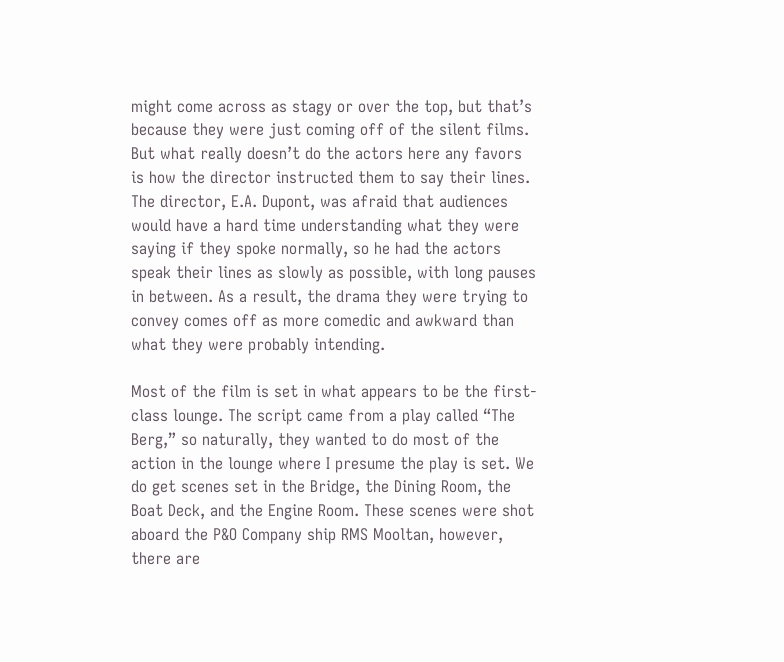might come across as stagy or over the top, but that’s because they were just coming off of the silent films. But what really doesn’t do the actors here any favors is how the director instructed them to say their lines. The director, E.A. Dupont, was afraid that audiences would have a hard time understanding what they were saying if they spoke normally, so he had the actors speak their lines as slowly as possible, with long pauses in between. As a result, the drama they were trying to convey comes off as more comedic and awkward than what they were probably intending.

Most of the film is set in what appears to be the first-class lounge. The script came from a play called “The Berg,” so naturally, they wanted to do most of the action in the lounge where I presume the play is set. We do get scenes set in the Bridge, the Dining Room, the Boat Deck, and the Engine Room. These scenes were shot aboard the P&O Company ship RMS Mooltan, however, there are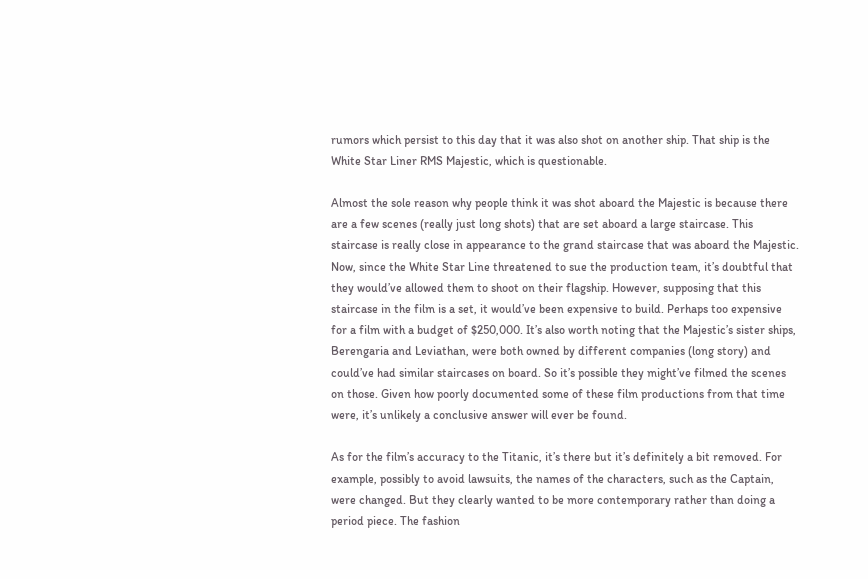rumors which persist to this day that it was also shot on another ship. That ship is the White Star Liner RMS Majestic, which is questionable.

Almost the sole reason why people think it was shot aboard the Majestic is because there are a few scenes (really just long shots) that are set aboard a large staircase. This staircase is really close in appearance to the grand staircase that was aboard the Majestic. Now, since the White Star Line threatened to sue the production team, it’s doubtful that they would’ve allowed them to shoot on their flagship. However, supposing that this staircase in the film is a set, it would’ve been expensive to build. Perhaps too expensive for a film with a budget of $250,000. It’s also worth noting that the Majestic’s sister ships, Berengaria and Leviathan, were both owned by different companies (long story) and could’ve had similar staircases on board. So it’s possible they might’ve filmed the scenes on those. Given how poorly documented some of these film productions from that time were, it’s unlikely a conclusive answer will ever be found.

As for the film’s accuracy to the Titanic, it’s there but it’s definitely a bit removed. For example, possibly to avoid lawsuits, the names of the characters, such as the Captain, were changed. But they clearly wanted to be more contemporary rather than doing a period piece. The fashion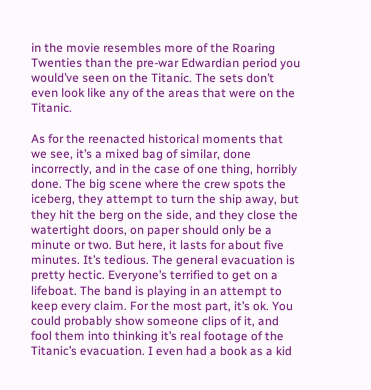in the movie resembles more of the Roaring Twenties than the pre-war Edwardian period you would’ve seen on the Titanic. The sets don’t even look like any of the areas that were on the Titanic.

As for the reenacted historical moments that we see, it’s a mixed bag of similar, done incorrectly, and in the case of one thing, horribly done. The big scene where the crew spots the iceberg, they attempt to turn the ship away, but they hit the berg on the side, and they close the watertight doors, on paper should only be a minute or two. But here, it lasts for about five minutes. It’s tedious. The general evacuation is pretty hectic. Everyone’s terrified to get on a lifeboat. The band is playing in an attempt to keep every claim. For the most part, it’s ok. You could probably show someone clips of it, and fool them into thinking it’s real footage of the Titanic’s evacuation. I even had a book as a kid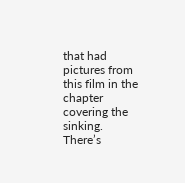that had pictures from this film in the chapter covering the sinking. There’s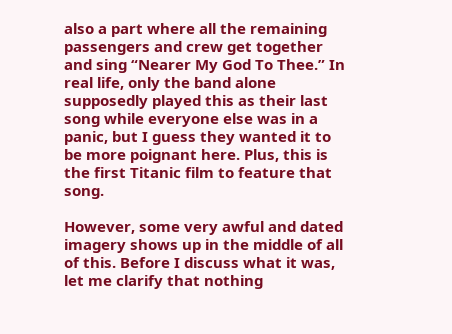also a part where all the remaining passengers and crew get together and sing “Nearer My God To Thee.” In real life, only the band alone supposedly played this as their last song while everyone else was in a panic, but I guess they wanted it to be more poignant here. Plus, this is the first Titanic film to feature that song.

However, some very awful and dated imagery shows up in the middle of all of this. Before I discuss what it was, let me clarify that nothing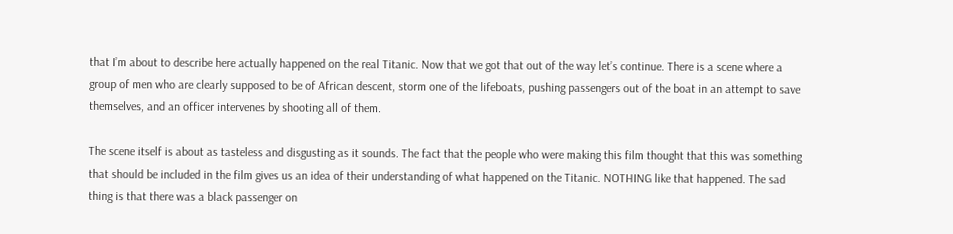that I’m about to describe here actually happened on the real Titanic. Now that we got that out of the way let’s continue. There is a scene where a group of men who are clearly supposed to be of African descent, storm one of the lifeboats, pushing passengers out of the boat in an attempt to save themselves, and an officer intervenes by shooting all of them.

The scene itself is about as tasteless and disgusting as it sounds. The fact that the people who were making this film thought that this was something that should be included in the film gives us an idea of their understanding of what happened on the Titanic. NOTHING like that happened. The sad thing is that there was a black passenger on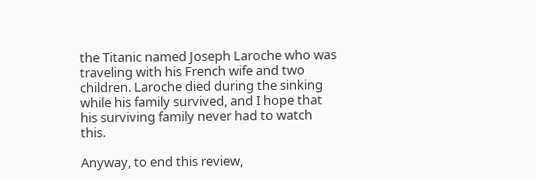the Titanic named Joseph Laroche who was traveling with his French wife and two children. Laroche died during the sinking while his family survived, and I hope that his surviving family never had to watch this.

Anyway, to end this review,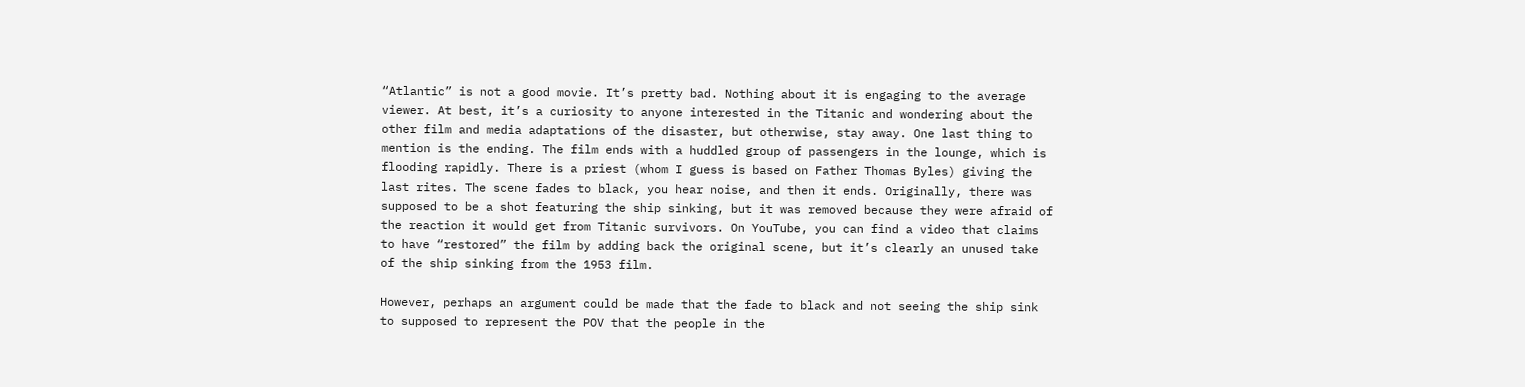“Atlantic” is not a good movie. It’s pretty bad. Nothing about it is engaging to the average viewer. At best, it’s a curiosity to anyone interested in the Titanic and wondering about the other film and media adaptations of the disaster, but otherwise, stay away. One last thing to mention is the ending. The film ends with a huddled group of passengers in the lounge, which is flooding rapidly. There is a priest (whom I guess is based on Father Thomas Byles) giving the last rites. The scene fades to black, you hear noise, and then it ends. Originally, there was supposed to be a shot featuring the ship sinking, but it was removed because they were afraid of the reaction it would get from Titanic survivors. On YouTube, you can find a video that claims to have “restored” the film by adding back the original scene, but it’s clearly an unused take of the ship sinking from the 1953 film.

However, perhaps an argument could be made that the fade to black and not seeing the ship sink to supposed to represent the POV that the people in the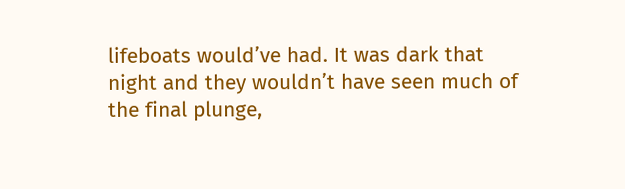lifeboats would’ve had. It was dark that night and they wouldn’t have seen much of the final plunge,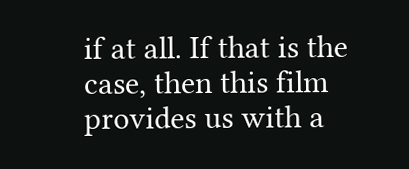if at all. If that is the case, then this film provides us with a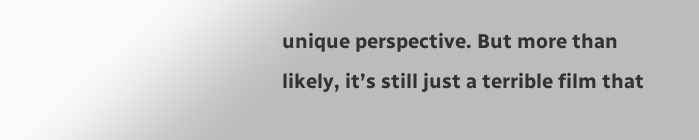unique perspective. But more than likely, it’s still just a terrible film that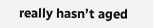really hasn’t aged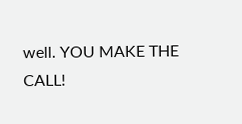well. YOU MAKE THE CALL!